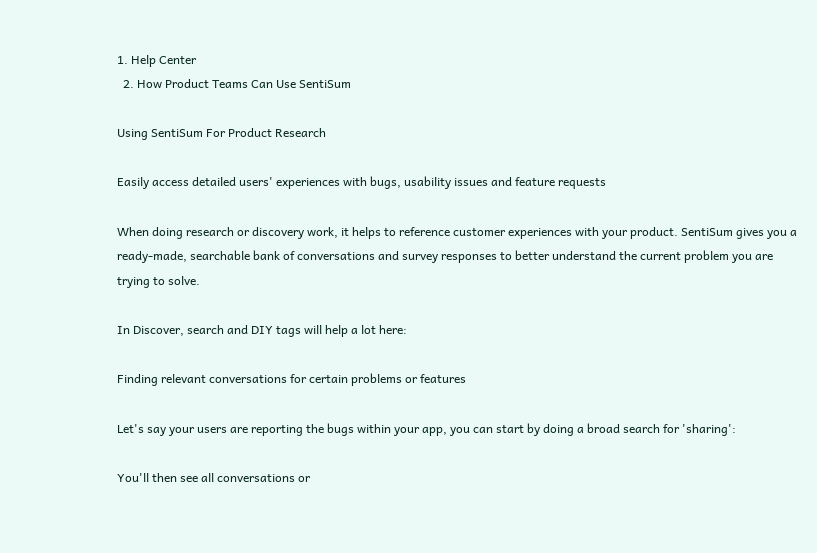1. Help Center
  2. How Product Teams Can Use SentiSum

Using SentiSum For Product Research

Easily access detailed users' experiences with bugs, usability issues and feature requests

When doing research or discovery work, it helps to reference customer experiences with your product. SentiSum gives you a ready-made, searchable bank of conversations and survey responses to better understand the current problem you are trying to solve.

In Discover, search and DIY tags will help a lot here:

Finding relevant conversations for certain problems or features

Let's say your users are reporting the bugs within your app, you can start by doing a broad search for 'sharing':

You'll then see all conversations or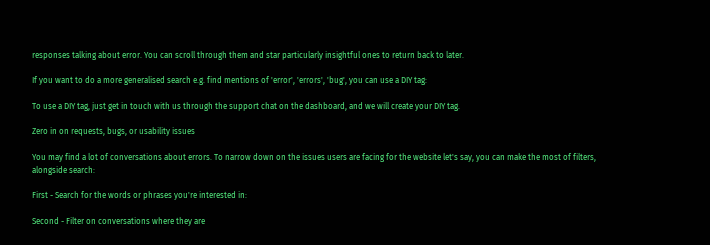responses talking about error. You can scroll through them and star particularly insightful ones to return back to later.

If you want to do a more generalised search e.g. find mentions of 'error', 'errors', 'bug', you can use a DIY tag:

To use a DIY tag, just get in touch with us through the support chat on the dashboard, and we will create your DIY tag.

Zero in on requests, bugs, or usability issues

You may find a lot of conversations about errors. To narrow down on the issues users are facing for the website let's say, you can make the most of filters, alongside search:

First - Search for the words or phrases you're interested in:

Second - Filter on conversations where they are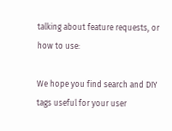talking about feature requests, or how to use:

We hope you find search and DIY tags useful for your user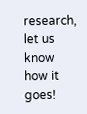research, let us know how it goes!